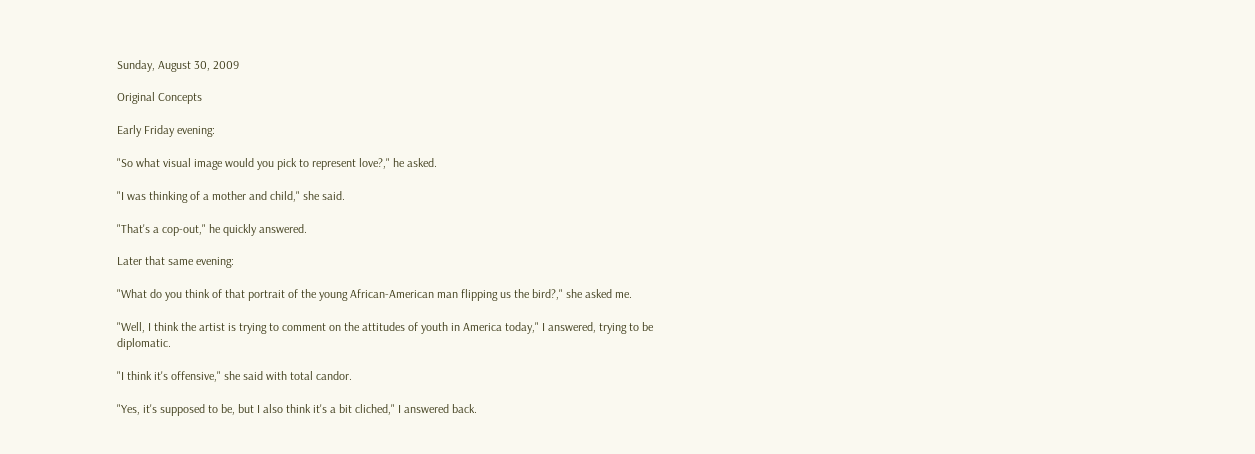Sunday, August 30, 2009

Original Concepts

Early Friday evening:

"So what visual image would you pick to represent love?," he asked.

"I was thinking of a mother and child," she said.

"That's a cop-out," he quickly answered.

Later that same evening:

"What do you think of that portrait of the young African-American man flipping us the bird?," she asked me.

"Well, I think the artist is trying to comment on the attitudes of youth in America today," I answered, trying to be diplomatic.

"I think it's offensive," she said with total candor.

"Yes, it's supposed to be, but I also think it's a bit cliched," I answered back.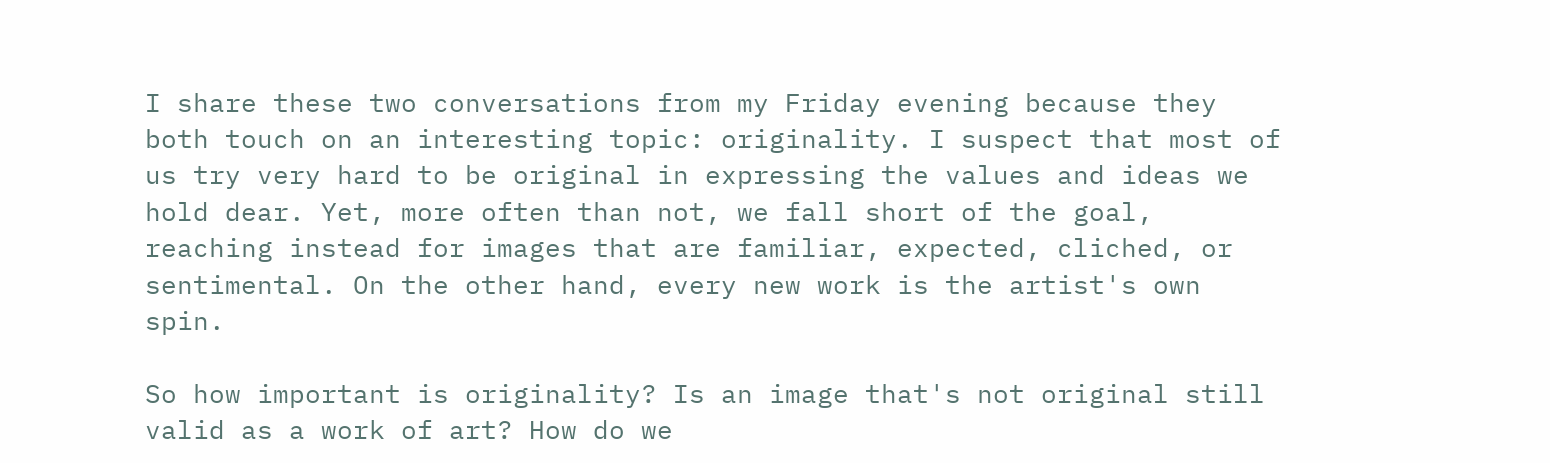I share these two conversations from my Friday evening because they both touch on an interesting topic: originality. I suspect that most of us try very hard to be original in expressing the values and ideas we hold dear. Yet, more often than not, we fall short of the goal, reaching instead for images that are familiar, expected, cliched, or sentimental. On the other hand, every new work is the artist's own spin.

So how important is originality? Is an image that's not original still valid as a work of art? How do we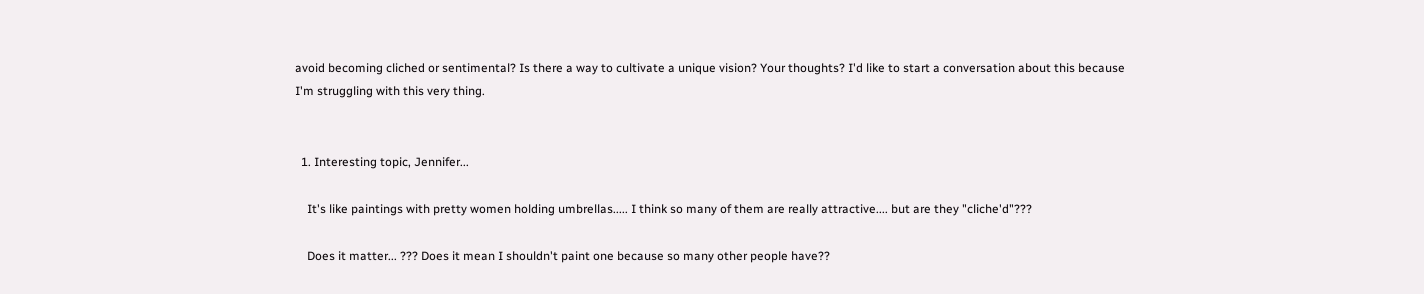avoid becoming cliched or sentimental? Is there a way to cultivate a unique vision? Your thoughts? I'd like to start a conversation about this because I'm struggling with this very thing.


  1. Interesting topic, Jennifer...

    It's like paintings with pretty women holding umbrellas..... I think so many of them are really attractive.... but are they "cliche'd"???

    Does it matter... ??? Does it mean I shouldn't paint one because so many other people have??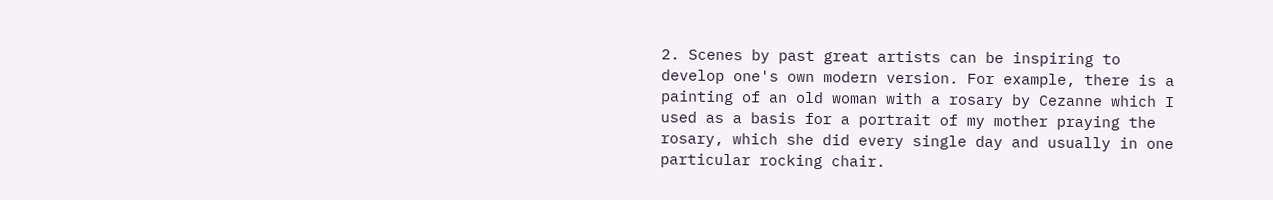2. Scenes by past great artists can be inspiring to develop one's own modern version. For example, there is a painting of an old woman with a rosary by Cezanne which I used as a basis for a portrait of my mother praying the rosary, which she did every single day and usually in one particular rocking chair.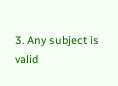3. Any subject is valid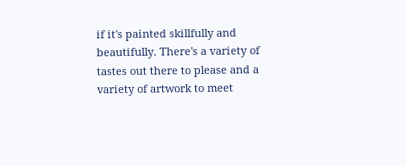if it's painted skillfully and beautifully. There's a variety of tastes out there to please and a variety of artwork to meet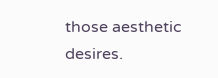those aesthetic desires.